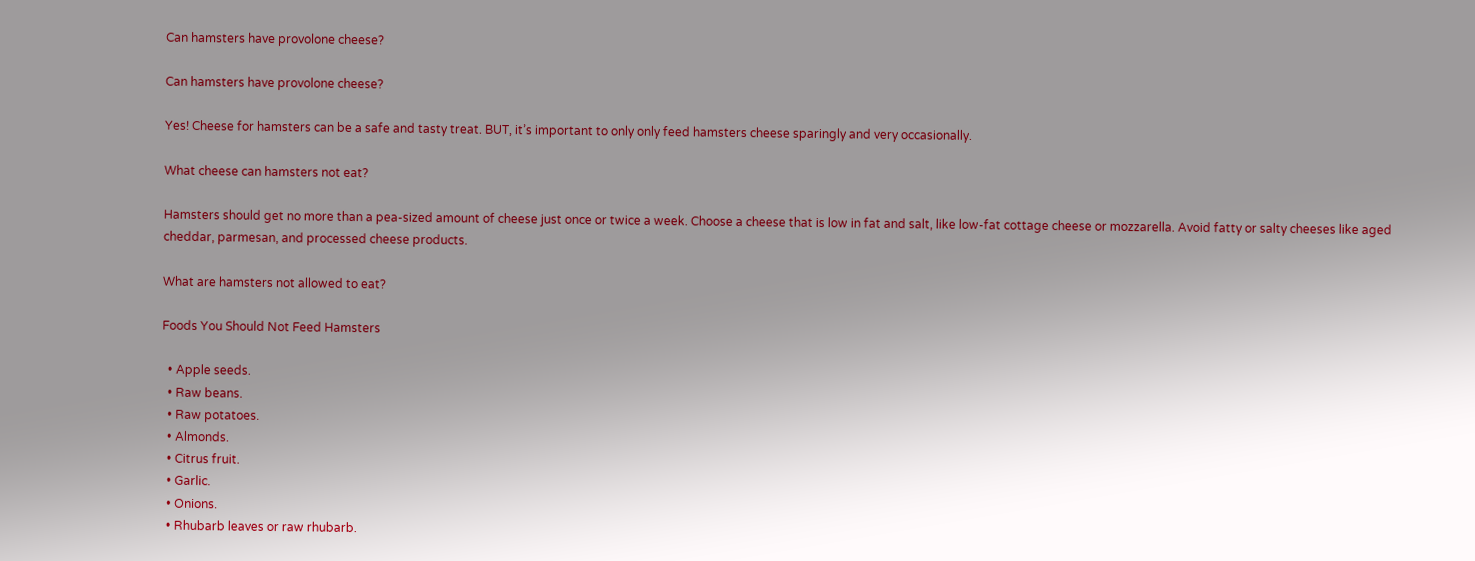Can hamsters have provolone cheese?

Can hamsters have provolone cheese?

Yes! Cheese for hamsters can be a safe and tasty treat. BUT, it’s important to only only feed hamsters cheese sparingly and very occasionally.

What cheese can hamsters not eat?

Hamsters should get no more than a pea-sized amount of cheese just once or twice a week. Choose a cheese that is low in fat and salt, like low-fat cottage cheese or mozzarella. Avoid fatty or salty cheeses like aged cheddar, parmesan, and processed cheese products.

What are hamsters not allowed to eat?

Foods You Should Not Feed Hamsters

  • Apple seeds.
  • Raw beans.
  • Raw potatoes.
  • Almonds.
  • Citrus fruit.
  • Garlic.
  • Onions.
  • Rhubarb leaves or raw rhubarb.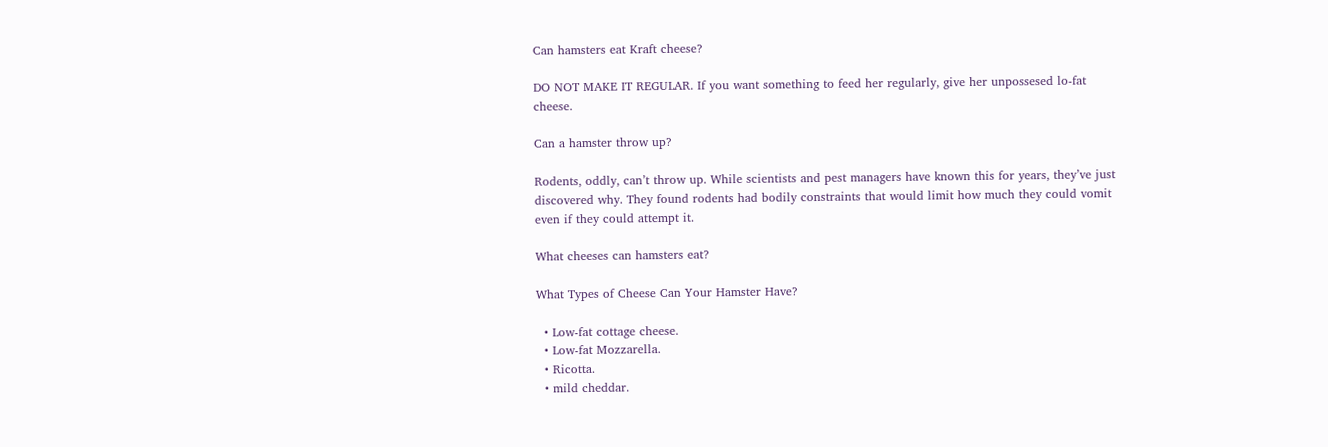Can hamsters eat Kraft cheese?

DO NOT MAKE IT REGULAR. If you want something to feed her regularly, give her unpossesed lo-fat cheese.

Can a hamster throw up?

Rodents, oddly, can’t throw up. While scientists and pest managers have known this for years, they’ve just discovered why. They found rodents had bodily constraints that would limit how much they could vomit even if they could attempt it.

What cheeses can hamsters eat?

What Types of Cheese Can Your Hamster Have?

  • Low-fat cottage cheese.
  • Low-fat Mozzarella.
  • Ricotta.
  • mild cheddar.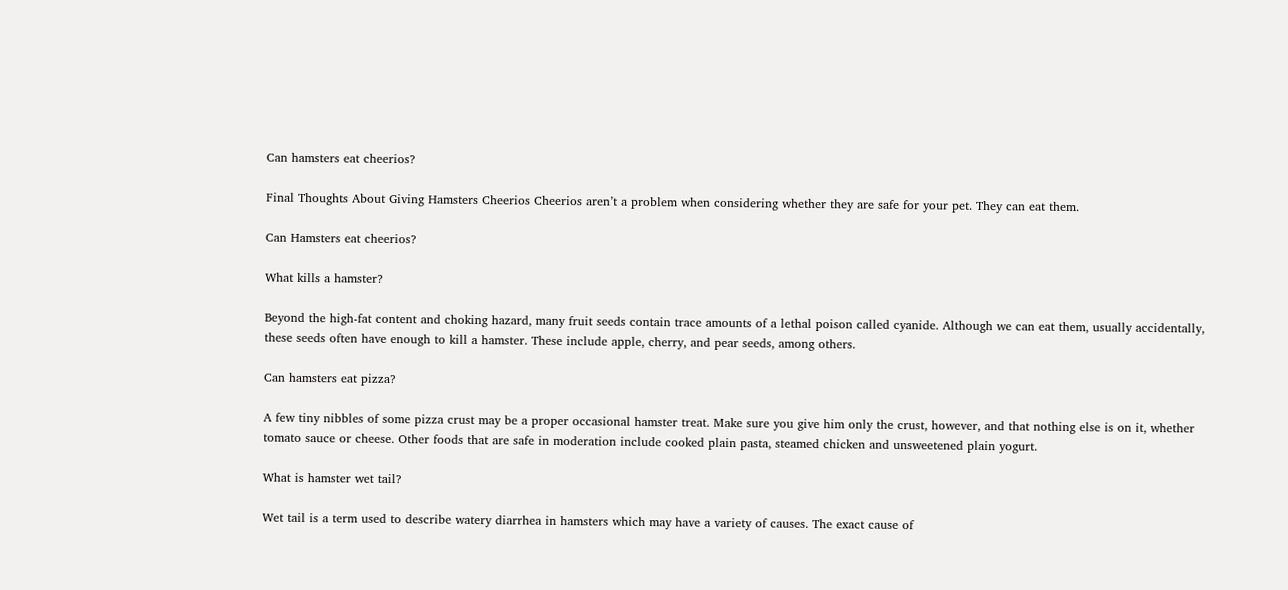Can hamsters eat cheerios?

Final Thoughts About Giving Hamsters Cheerios Cheerios aren’t a problem when considering whether they are safe for your pet. They can eat them.

Can Hamsters eat cheerios?

What kills a hamster?

Beyond the high-fat content and choking hazard, many fruit seeds contain trace amounts of a lethal poison called cyanide. Although we can eat them, usually accidentally, these seeds often have enough to kill a hamster. These include apple, cherry, and pear seeds, among others.

Can hamsters eat pizza?

A few tiny nibbles of some pizza crust may be a proper occasional hamster treat. Make sure you give him only the crust, however, and that nothing else is on it, whether tomato sauce or cheese. Other foods that are safe in moderation include cooked plain pasta, steamed chicken and unsweetened plain yogurt.

What is hamster wet tail?

Wet tail is a term used to describe watery diarrhea in hamsters which may have a variety of causes. The exact cause of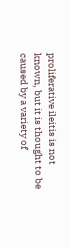proliferative ileitis is not known, but it is thought to be caused by a variety of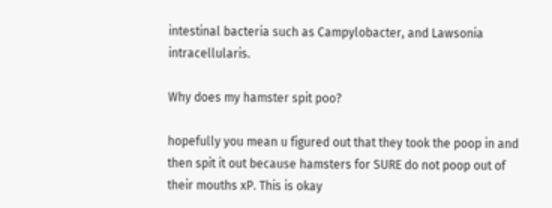intestinal bacteria such as Campylobacter, and Lawsonia intracellularis.

Why does my hamster spit poo?

hopefully you mean u figured out that they took the poop in and then spit it out because hamsters for SURE do not poop out of their mouths xP. This is okay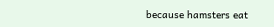because hamsters eat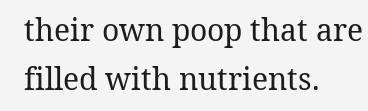their own poop that are filled with nutrients.